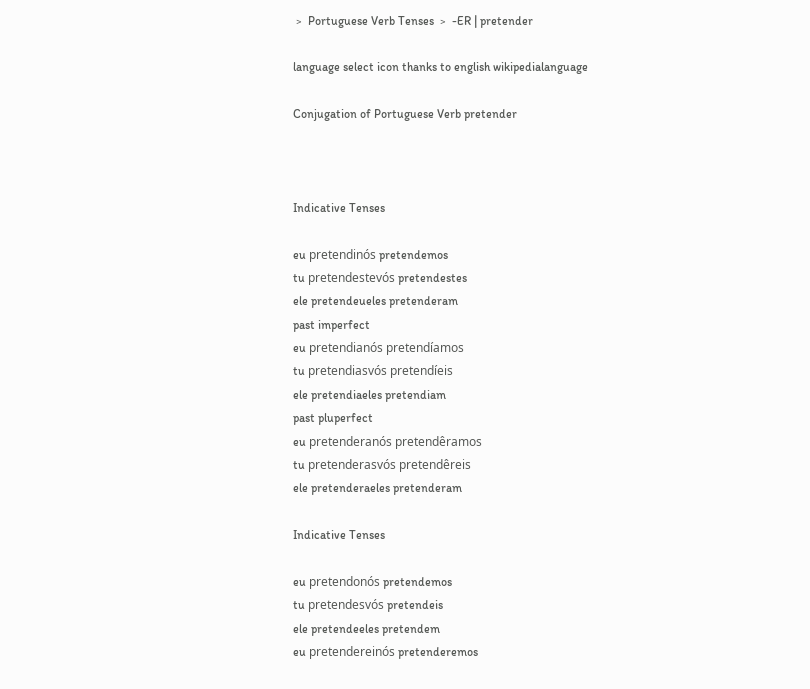﹥ Portuguese Verb Tenses ﹥ -ER | pretender

language select icon thanks to english wikipedialanguage

Conjugation of Portuguese Verb pretender



Indicative Tenses

eu pretendinós pretendemos
tu pretendestevós pretendestes
ele pretendeueles pretenderam
past imperfect
eu pretendianós pretendíamos
tu pretendiasvós pretendíeis
ele pretendiaeles pretendiam
past pluperfect
eu pretenderanós pretendêramos
tu pretenderasvós pretendêreis
ele pretenderaeles pretenderam

Indicative Tenses

eu pretendonós pretendemos
tu pretendesvós pretendeis
ele pretendeeles pretendem
eu pretendereinós pretenderemos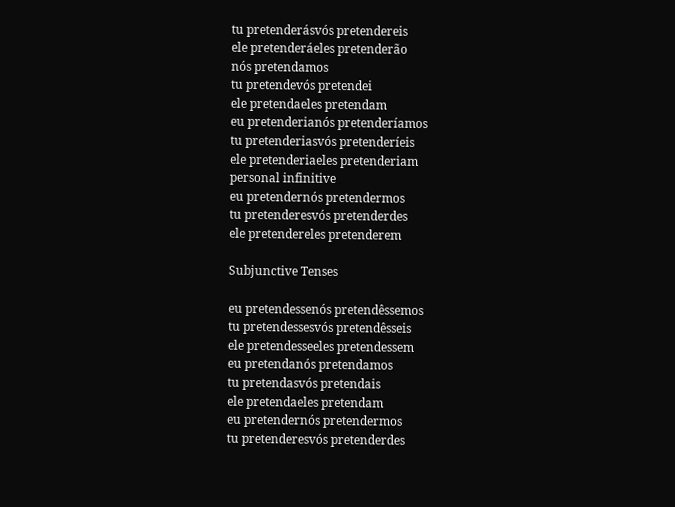tu pretenderásvós pretendereis
ele pretenderáeles pretenderão
nós pretendamos
tu pretendevós pretendei
ele pretendaeles pretendam
eu pretenderianós pretenderíamos
tu pretenderiasvós pretenderíeis
ele pretenderiaeles pretenderiam
personal infinitive
eu pretendernós pretendermos
tu pretenderesvós pretenderdes
ele pretendereles pretenderem

Subjunctive Tenses

eu pretendessenós pretendêssemos
tu pretendessesvós pretendêsseis
ele pretendesseeles pretendessem
eu pretendanós pretendamos
tu pretendasvós pretendais
ele pretendaeles pretendam
eu pretendernós pretendermos
tu pretenderesvós pretenderdes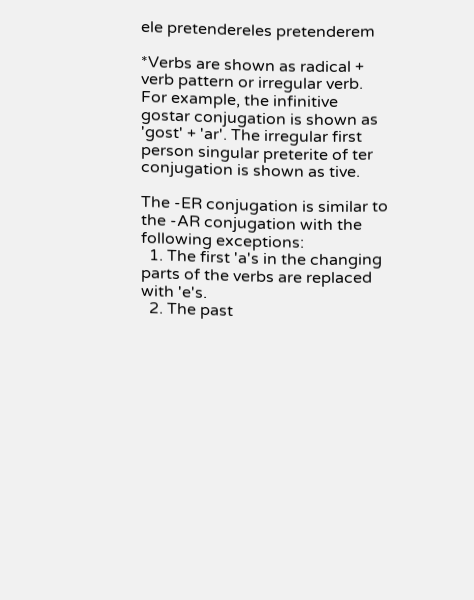ele pretendereles pretenderem

*Verbs are shown as radical + verb pattern or irregular verb. For example, the infinitive gostar conjugation is shown as 'gost' + 'ar'. The irregular first person singular preterite of ter conjugation is shown as tive.

The -ER conjugation is similar to the -AR conjugation with the following exceptions:
  1. The first 'a's in the changing parts of the verbs are replaced with 'e's.
  2. The past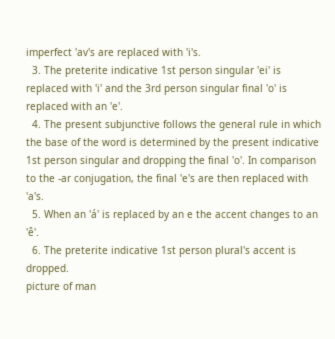imperfect 'av's are replaced with 'i's.
  3. The preterite indicative 1st person singular 'ei' is replaced with 'i' and the 3rd person singular final 'o' is replaced with an 'e'.
  4. The present subjunctive follows the general rule in which the base of the word is determined by the present indicative 1st person singular and dropping the final 'o'. In comparison to the -ar conjugation, the final 'e's are then replaced with 'a's.
  5. When an 'á' is replaced by an e the accent changes to an 'ê'.
  6. The preterite indicative 1st person plural's accent is dropped.
picture of man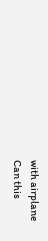with airplane
Can this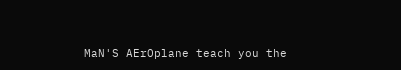MaN'S AErOplane teach you the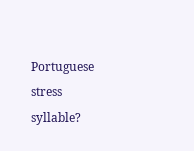Portuguese stress syllable?